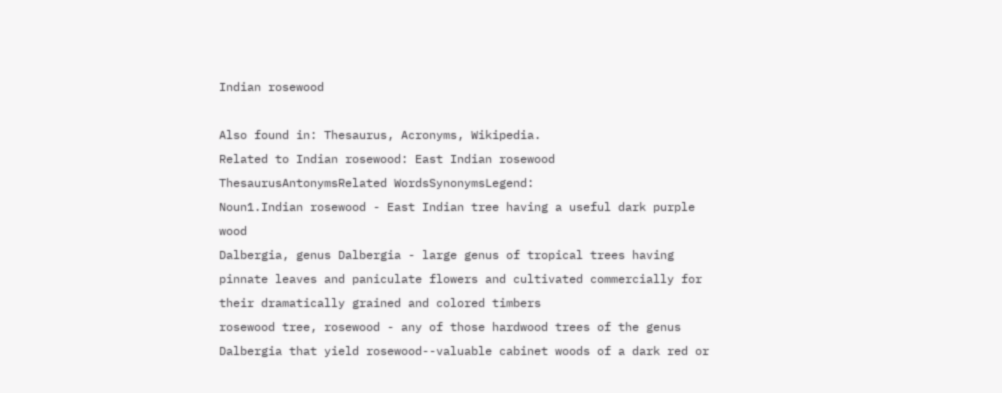Indian rosewood

Also found in: Thesaurus, Acronyms, Wikipedia.
Related to Indian rosewood: East Indian rosewood
ThesaurusAntonymsRelated WordsSynonymsLegend:
Noun1.Indian rosewood - East Indian tree having a useful dark purple wood
Dalbergia, genus Dalbergia - large genus of tropical trees having pinnate leaves and paniculate flowers and cultivated commercially for their dramatically grained and colored timbers
rosewood tree, rosewood - any of those hardwood trees of the genus Dalbergia that yield rosewood--valuable cabinet woods of a dark red or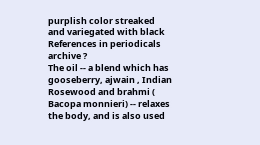purplish color streaked and variegated with black
References in periodicals archive ?
The oil -- a blend which has gooseberry, ajwain , Indian Rosewood and brahmi ( Bacopa monnieri) -- relaxes the body, and is also used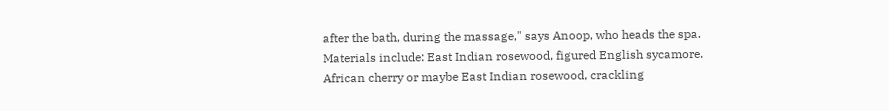after the bath, during the massage," says Anoop, who heads the spa.
Materials include: East Indian rosewood, figured English sycamore.
African cherry or maybe East Indian rosewood, crackling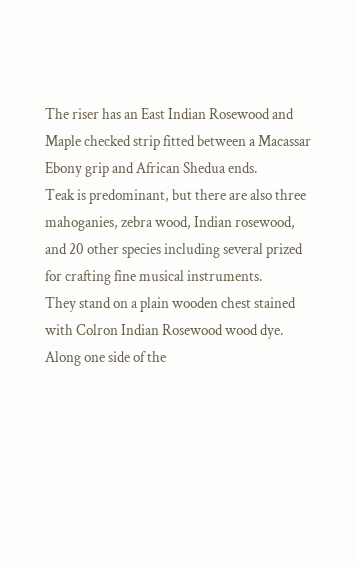The riser has an East Indian Rosewood and Maple checked strip fitted between a Macassar Ebony grip and African Shedua ends.
Teak is predominant, but there are also three mahoganies, zebra wood, Indian rosewood, and 20 other species including several prized for crafting fine musical instruments.
They stand on a plain wooden chest stained with Colron Indian Rosewood wood dye.
Along one side of the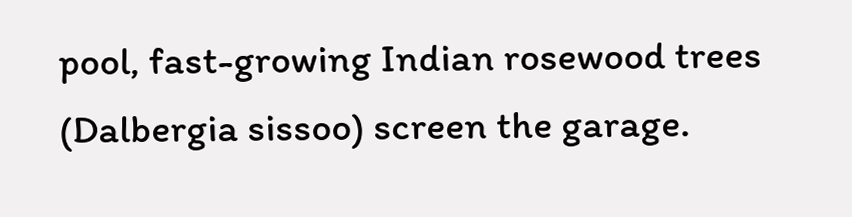pool, fast-growing Indian rosewood trees (Dalbergia sissoo) screen the garage.